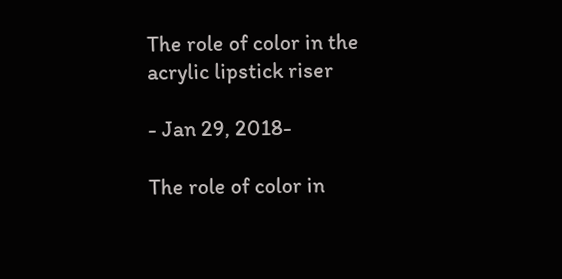The role of color in the acrylic lipstick riser

- Jan 29, 2018-

The role of color in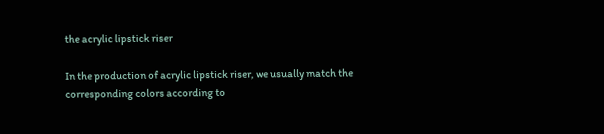the acrylic lipstick riser

In the production of acrylic lipstick riser, we usually match the corresponding colors according to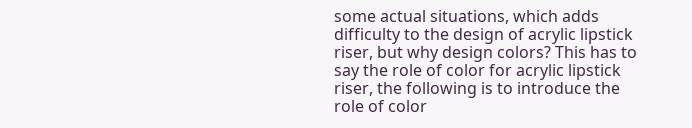some actual situations, which adds difficulty to the design of acrylic lipstick riser, but why design colors? This has to say the role of color for acrylic lipstick riser, the following is to introduce the role of color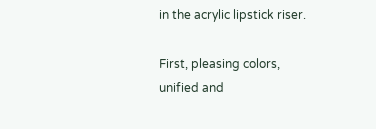in the acrylic lipstick riser.

First, pleasing colors, unified and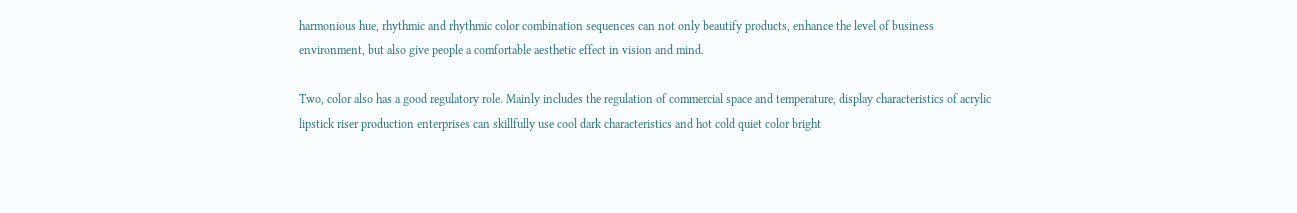harmonious hue, rhythmic and rhythmic color combination sequences can not only beautify products, enhance the level of business environment, but also give people a comfortable aesthetic effect in vision and mind.

Two, color also has a good regulatory role. Mainly includes the regulation of commercial space and temperature, display characteristics of acrylic lipstick riser production enterprises can skillfully use cool dark characteristics and hot cold quiet color bright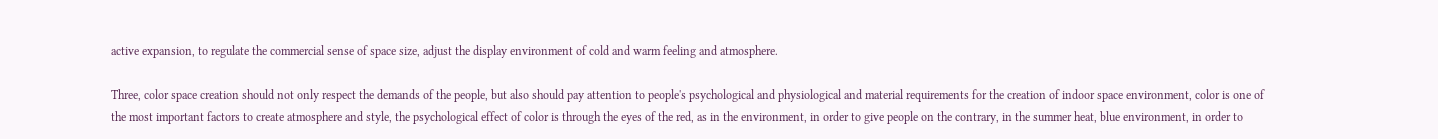active expansion, to regulate the commercial sense of space size, adjust the display environment of cold and warm feeling and atmosphere.

Three, color space creation should not only respect the demands of the people, but also should pay attention to people's psychological and physiological and material requirements for the creation of indoor space environment, color is one of the most important factors to create atmosphere and style, the psychological effect of color is through the eyes of the red, as in the environment, in order to give people on the contrary, in the summer heat, blue environment, in order to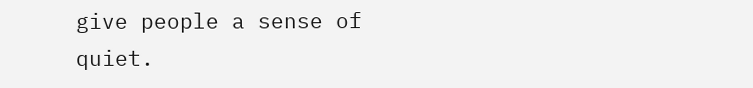give people a sense of quiet.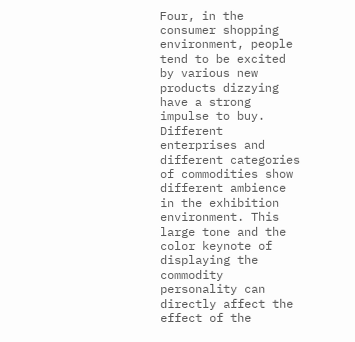Four, in the consumer shopping environment, people tend to be excited by various new products dizzying have a strong impulse to buy. Different enterprises and different categories of commodities show different ambience in the exhibition environment. This large tone and the color keynote of displaying the commodity personality can directly affect the effect of the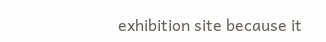exhibition site because it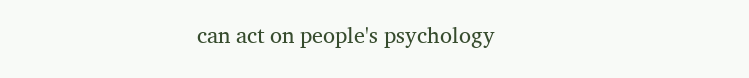can act on people's psychology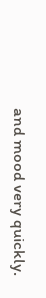and mood very quickly.